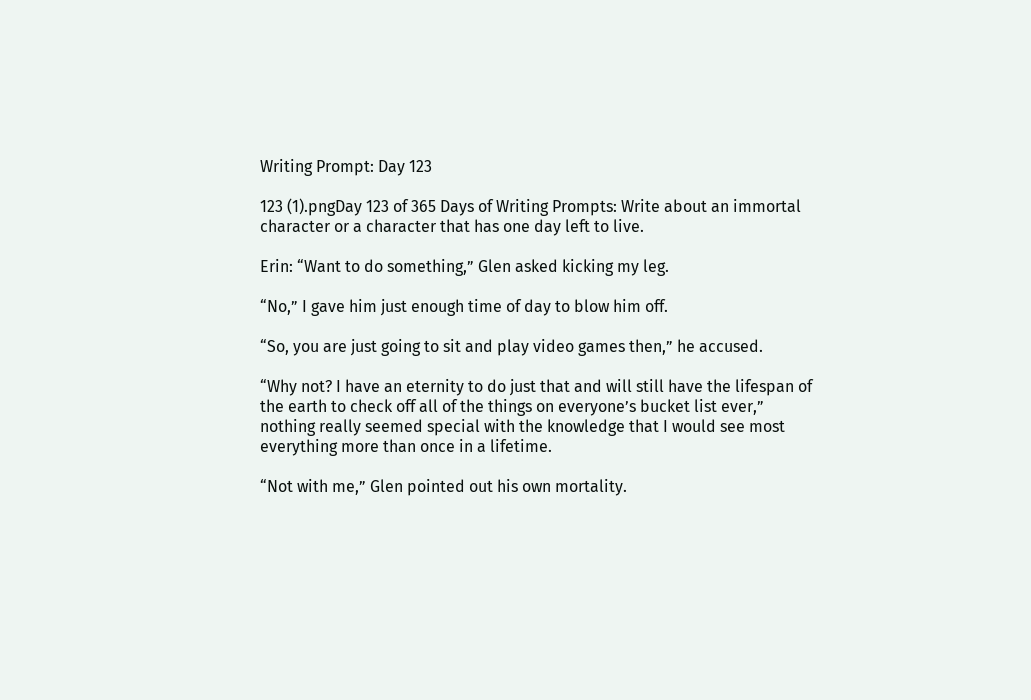Writing Prompt: Day 123

123 (1).pngDay 123 of 365 Days of Writing Prompts: Write about an immortal character or a character that has one day left to live.

Erin: “Want to do something,” Glen asked kicking my leg.

“No,” I gave him just enough time of day to blow him off.

“So, you are just going to sit and play video games then,” he accused.

“Why not? I have an eternity to do just that and will still have the lifespan of the earth to check off all of the things on everyone’s bucket list ever,” nothing really seemed special with the knowledge that I would see most everything more than once in a lifetime.

“Not with me,” Glen pointed out his own mortality.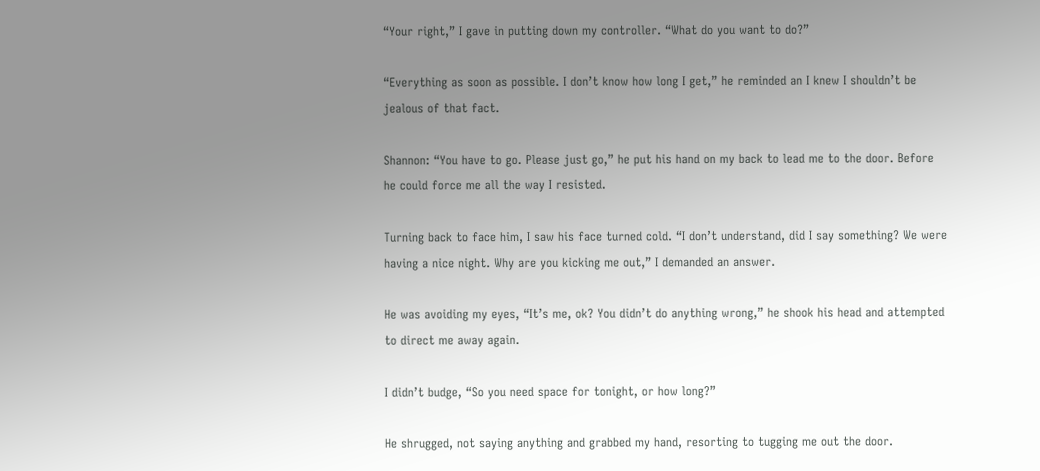“Your right,” I gave in putting down my controller. “What do you want to do?”

“Everything as soon as possible. I don’t know how long I get,” he reminded an I knew I shouldn’t be jealous of that fact.

Shannon: “You have to go. Please just go,” he put his hand on my back to lead me to the door. Before he could force me all the way I resisted.

Turning back to face him, I saw his face turned cold. “I don’t understand, did I say something? We were having a nice night. Why are you kicking me out,” I demanded an answer.

He was avoiding my eyes, “It’s me, ok? You didn’t do anything wrong,” he shook his head and attempted to direct me away again.

I didn’t budge, “So you need space for tonight, or how long?”

He shrugged, not saying anything and grabbed my hand, resorting to tugging me out the door.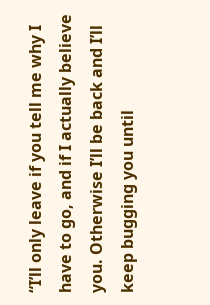“I’ll only leave if you tell me why I have to go, and if I actually believe you. Otherwise I’ll be back and I’ll keep bugging you until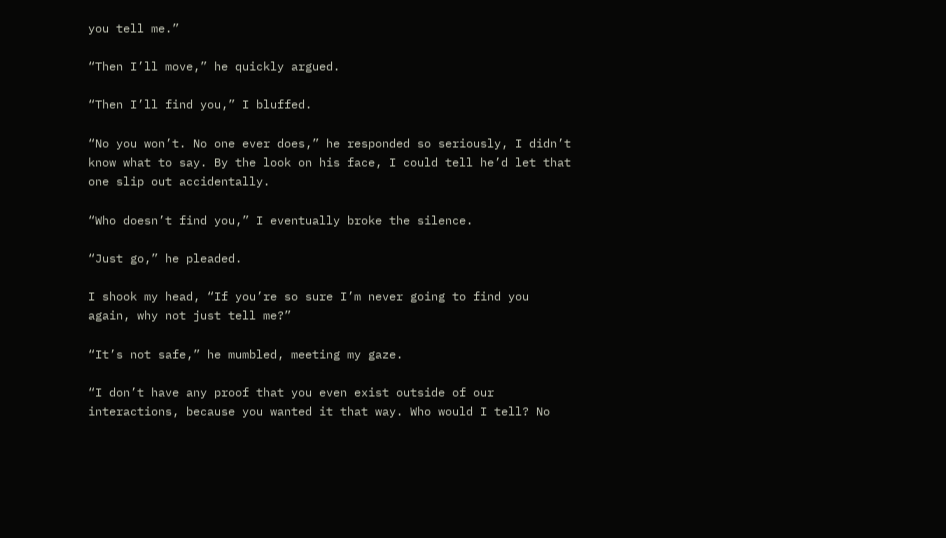you tell me.”

“Then I’ll move,” he quickly argued.

“Then I’ll find you,” I bluffed.

“No you won’t. No one ever does,” he responded so seriously, I didn’t know what to say. By the look on his face, I could tell he’d let that one slip out accidentally.

“Who doesn’t find you,” I eventually broke the silence.

“Just go,” he pleaded.

I shook my head, “If you’re so sure I’m never going to find you again, why not just tell me?”

“It’s not safe,” he mumbled, meeting my gaze.

“I don’t have any proof that you even exist outside of our interactions, because you wanted it that way. Who would I tell? No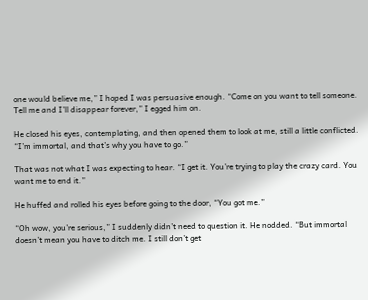one would believe me,” I hoped I was persuasive enough. “Come on you want to tell someone. Tell me and I’ll disappear forever,” I egged him on.

He closed his eyes, contemplating, and then opened them to look at me, still a little conflicted. “I’m immortal, and that’s why you have to go.”

That was not what I was expecting to hear. “I get it. You’re trying to play the crazy card. You want me to end it.”

He huffed and rolled his eyes before going to the door, “You got me.”

“Oh wow, you’re serious,” I suddenly didn’t need to question it. He nodded. “But immortal doesn’t mean you have to ditch me. I still don’t get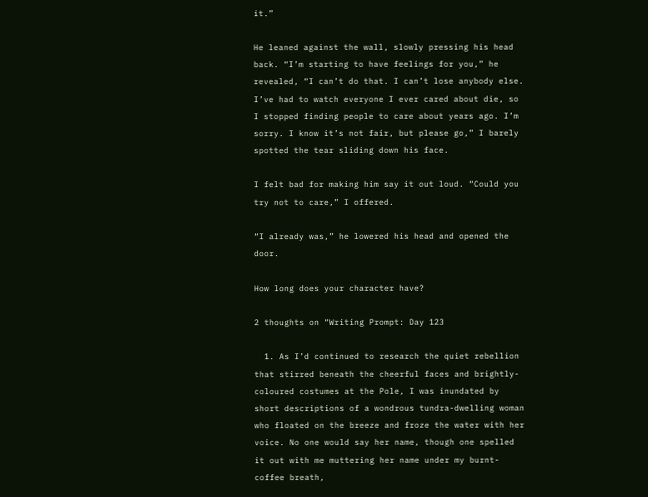it.”

He leaned against the wall, slowly pressing his head back. “I’m starting to have feelings for you,” he revealed, “I can’t do that. I can’t lose anybody else. I’ve had to watch everyone I ever cared about die, so I stopped finding people to care about years ago. I’m sorry. I know it’s not fair, but please go,” I barely spotted the tear sliding down his face.

I felt bad for making him say it out loud. “Could you try not to care,” I offered.

“I already was,” he lowered his head and opened the door.

How long does your character have?

2 thoughts on “Writing Prompt: Day 123

  1. As I’d continued to research the quiet rebellion that stirred beneath the cheerful faces and brightly-coloured costumes at the Pole, I was inundated by short descriptions of a wondrous tundra-dwelling woman who floated on the breeze and froze the water with her voice. No one would say her name, though one spelled it out with me muttering her name under my burnt-coffee breath,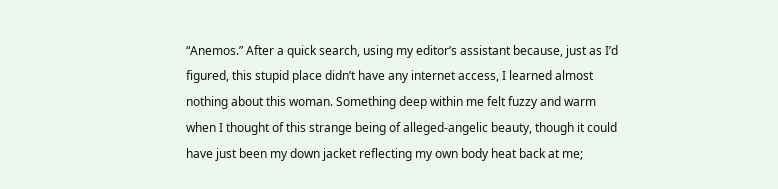“Anemos.” After a quick search, using my editor’s assistant because, just as I’d figured, this stupid place didn’t have any internet access, I learned almost nothing about this woman. Something deep within me felt fuzzy and warm when I thought of this strange being of alleged-angelic beauty, though it could have just been my down jacket reflecting my own body heat back at me;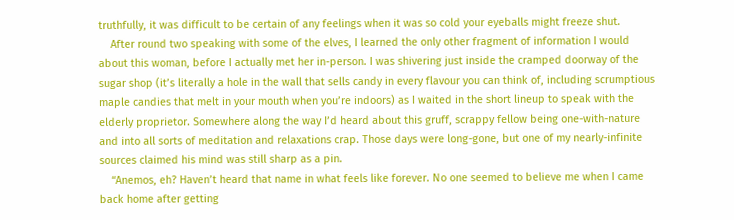truthfully, it was difficult to be certain of any feelings when it was so cold your eyeballs might freeze shut.
    After round two speaking with some of the elves, I learned the only other fragment of information I would about this woman, before I actually met her in-person. I was shivering just inside the cramped doorway of the sugar shop (it’s literally a hole in the wall that sells candy in every flavour you can think of, including scrumptious maple candies that melt in your mouth when you’re indoors) as I waited in the short lineup to speak with the elderly proprietor. Somewhere along the way I’d heard about this gruff, scrappy fellow being one-with-nature and into all sorts of meditation and relaxations crap. Those days were long-gone, but one of my nearly-infinite sources claimed his mind was still sharp as a pin.
    “Anemos, eh? Haven’t heard that name in what feels like forever. No one seemed to believe me when I came back home after getting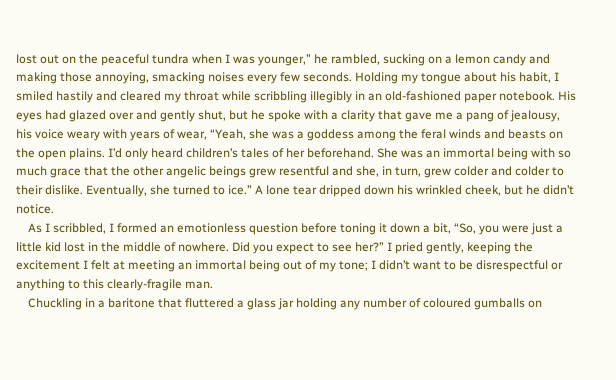lost out on the peaceful tundra when I was younger,” he rambled, sucking on a lemon candy and making those annoying, smacking noises every few seconds. Holding my tongue about his habit, I smiled hastily and cleared my throat while scribbling illegibly in an old-fashioned paper notebook. His eyes had glazed over and gently shut, but he spoke with a clarity that gave me a pang of jealousy, his voice weary with years of wear, “Yeah, she was a goddess among the feral winds and beasts on the open plains. I’d only heard children’s tales of her beforehand. She was an immortal being with so much grace that the other angelic beings grew resentful and she, in turn, grew colder and colder to their dislike. Eventually, she turned to ice.” A lone tear dripped down his wrinkled cheek, but he didn’t notice.
    As I scribbled, I formed an emotionless question before toning it down a bit, “So, you were just a little kid lost in the middle of nowhere. Did you expect to see her?” I pried gently, keeping the excitement I felt at meeting an immortal being out of my tone; I didn’t want to be disrespectful or anything to this clearly-fragile man.
    Chuckling in a baritone that fluttered a glass jar holding any number of coloured gumballs on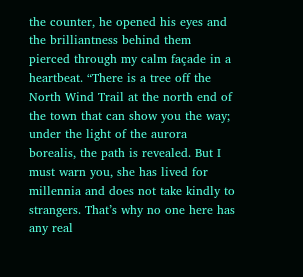the counter, he opened his eyes and the brilliantness behind them pierced through my calm façade in a heartbeat. “There is a tree off the North Wind Trail at the north end of the town that can show you the way; under the light of the aurora borealis, the path is revealed. But I must warn you, she has lived for millennia and does not take kindly to strangers. That’s why no one here has any real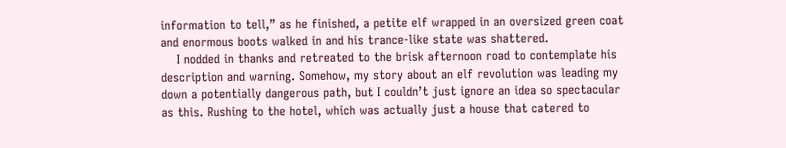information to tell,” as he finished, a petite elf wrapped in an oversized green coat and enormous boots walked in and his trance-like state was shattered.
    I nodded in thanks and retreated to the brisk afternoon road to contemplate his description and warning. Somehow, my story about an elf revolution was leading my down a potentially dangerous path, but I couldn’t just ignore an idea so spectacular as this. Rushing to the hotel, which was actually just a house that catered to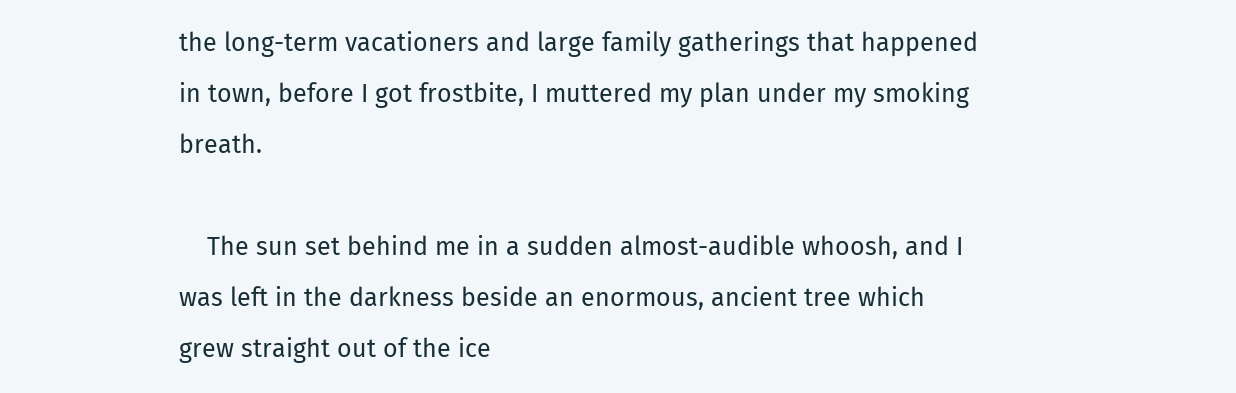the long-term vacationers and large family gatherings that happened in town, before I got frostbite, I muttered my plan under my smoking breath.

    The sun set behind me in a sudden almost-audible whoosh, and I was left in the darkness beside an enormous, ancient tree which grew straight out of the ice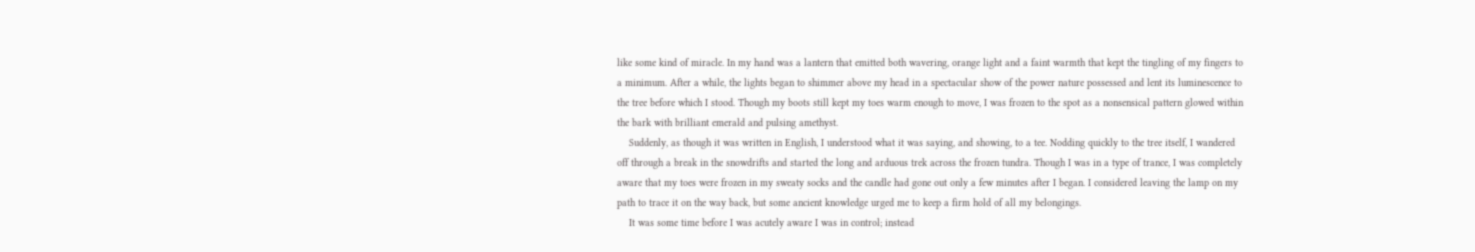like some kind of miracle. In my hand was a lantern that emitted both wavering, orange light and a faint warmth that kept the tingling of my fingers to a minimum. After a while, the lights began to shimmer above my head in a spectacular show of the power nature possessed and lent its luminescence to the tree before which I stood. Though my boots still kept my toes warm enough to move, I was frozen to the spot as a nonsensical pattern glowed within the bark with brilliant emerald and pulsing amethyst.
    Suddenly, as though it was written in English, I understood what it was saying, and showing, to a tee. Nodding quickly to the tree itself, I wandered off through a break in the snowdrifts and started the long and arduous trek across the frozen tundra. Though I was in a type of trance, I was completely aware that my toes were frozen in my sweaty socks and the candle had gone out only a few minutes after I began. I considered leaving the lamp on my path to trace it on the way back, but some ancient knowledge urged me to keep a firm hold of all my belongings.
    It was some time before I was acutely aware I was in control; instead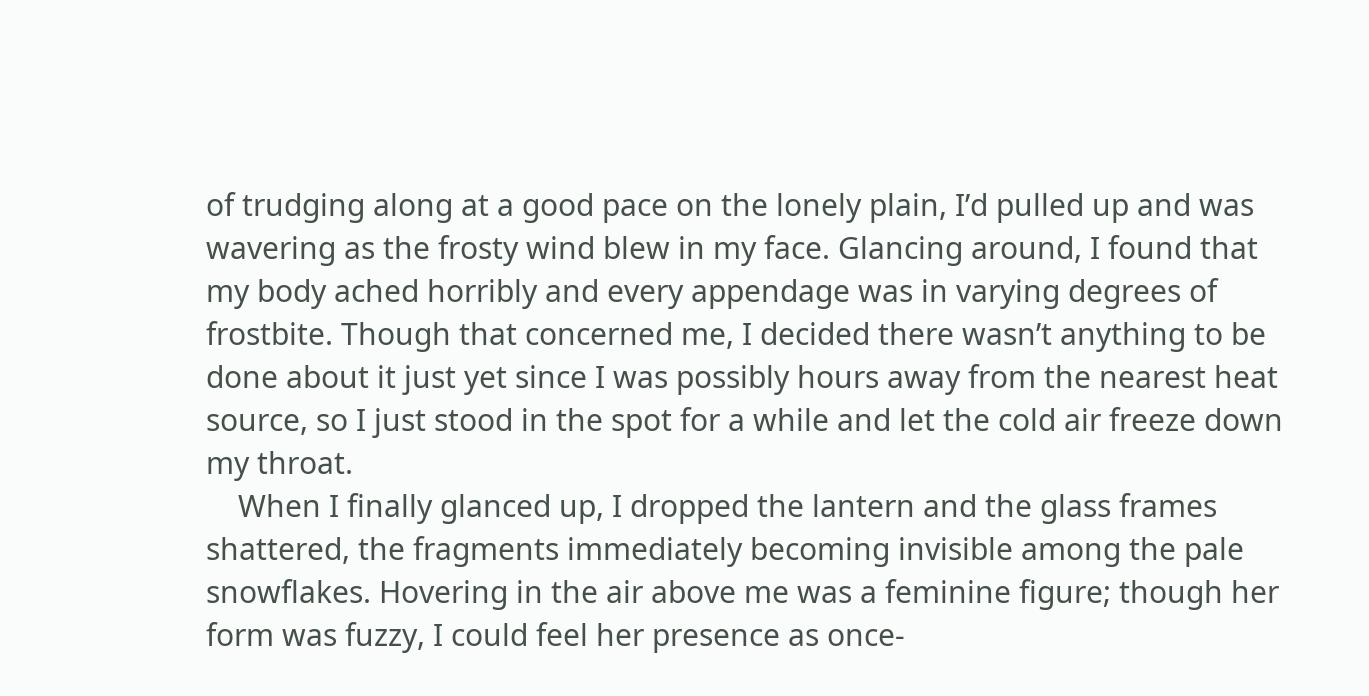of trudging along at a good pace on the lonely plain, I’d pulled up and was wavering as the frosty wind blew in my face. Glancing around, I found that my body ached horribly and every appendage was in varying degrees of frostbite. Though that concerned me, I decided there wasn’t anything to be done about it just yet since I was possibly hours away from the nearest heat source, so I just stood in the spot for a while and let the cold air freeze down my throat.
    When I finally glanced up, I dropped the lantern and the glass frames shattered, the fragments immediately becoming invisible among the pale snowflakes. Hovering in the air above me was a feminine figure; though her form was fuzzy, I could feel her presence as once-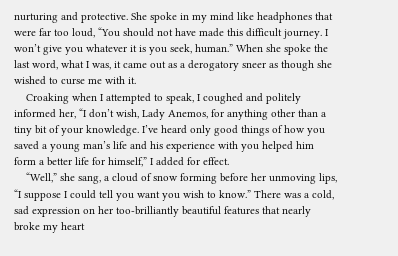nurturing and protective. She spoke in my mind like headphones that were far too loud, “You should not have made this difficult journey. I won’t give you whatever it is you seek, human.” When she spoke the last word, what I was, it came out as a derogatory sneer as though she wished to curse me with it.
    Croaking when I attempted to speak, I coughed and politely informed her, “I don’t wish, Lady Anemos, for anything other than a tiny bit of your knowledge. I’ve heard only good things of how you saved a young man’s life and his experience with you helped him form a better life for himself,” I added for effect.
    “Well,” she sang, a cloud of snow forming before her unmoving lips, “I suppose I could tell you want you wish to know.” There was a cold, sad expression on her too-brilliantly beautiful features that nearly broke my heart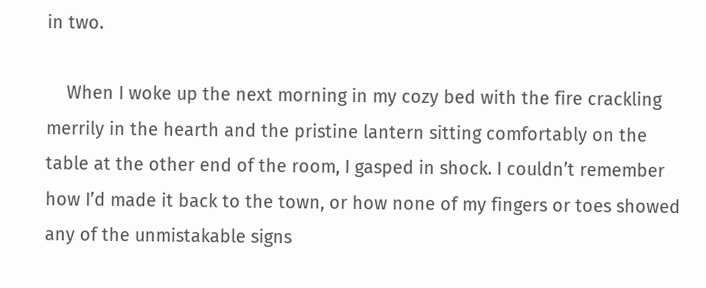in two.

    When I woke up the next morning in my cozy bed with the fire crackling merrily in the hearth and the pristine lantern sitting comfortably on the table at the other end of the room, I gasped in shock. I couldn’t remember how I’d made it back to the town, or how none of my fingers or toes showed any of the unmistakable signs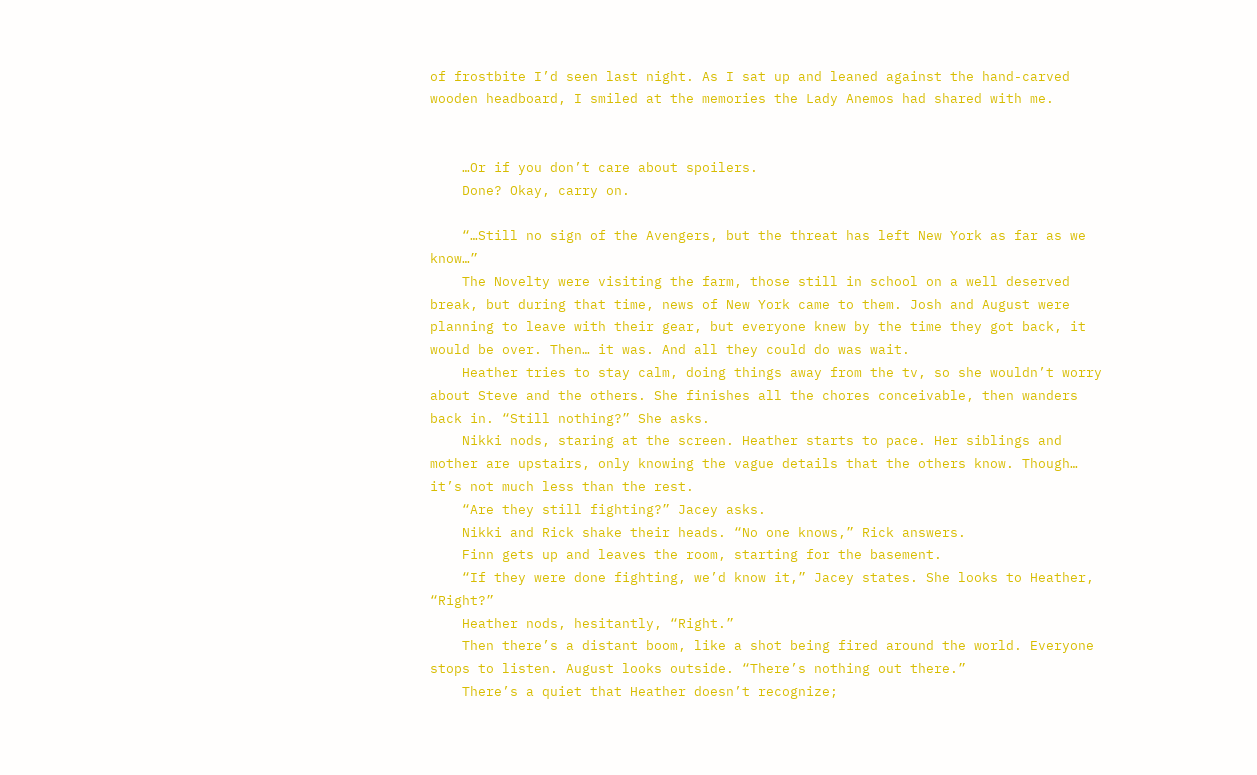of frostbite I’d seen last night. As I sat up and leaned against the hand-carved wooden headboard, I smiled at the memories the Lady Anemos had shared with me.


    …Or if you don’t care about spoilers.
    Done? Okay, carry on.

    “…Still no sign of the Avengers, but the threat has left New York as far as we know…”
    The Novelty were visiting the farm, those still in school on a well deserved break, but during that time, news of New York came to them. Josh and August were planning to leave with their gear, but everyone knew by the time they got back, it would be over. Then… it was. And all they could do was wait.
    Heather tries to stay calm, doing things away from the tv, so she wouldn’t worry about Steve and the others. She finishes all the chores conceivable, then wanders back in. “Still nothing?” She asks.
    Nikki nods, staring at the screen. Heather starts to pace. Her siblings and mother are upstairs, only knowing the vague details that the others know. Though… it’s not much less than the rest.
    “Are they still fighting?” Jacey asks.
    Nikki and Rick shake their heads. “No one knows,” Rick answers.
    Finn gets up and leaves the room, starting for the basement.
    “If they were done fighting, we’d know it,” Jacey states. She looks to Heather, “Right?”
    Heather nods, hesitantly, “Right.”
    Then there’s a distant boom, like a shot being fired around the world. Everyone stops to listen. August looks outside. “There’s nothing out there.”
    There’s a quiet that Heather doesn’t recognize;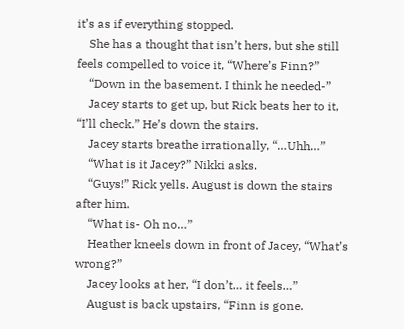it’s as if everything stopped.
    She has a thought that isn’t hers, but she still feels compelled to voice it, “Where’s Finn?”
    “Down in the basement. I think he needed-”
    Jacey starts to get up, but Rick beats her to it, “I’ll check.” He’s down the stairs.
    Jacey starts breathe irrationally, “…Uhh…”
    “What is it Jacey?” Nikki asks.
    “Guys!” Rick yells. August is down the stairs after him.
    “What is- Oh no…”
    Heather kneels down in front of Jacey, “What’s wrong?”
    Jacey looks at her, “I don’t… it feels…”
    August is back upstairs, “Finn is gone.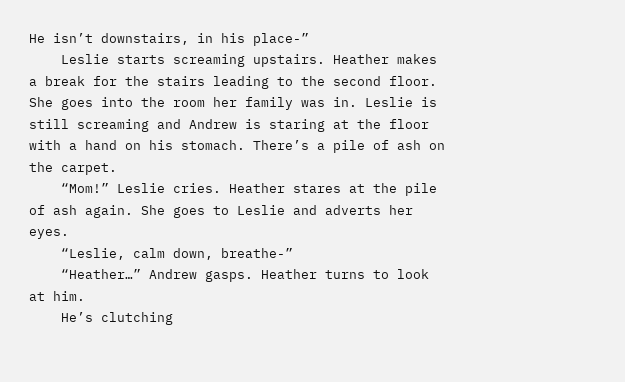He isn’t downstairs, in his place-”
    Leslie starts screaming upstairs. Heather makes a break for the stairs leading to the second floor. She goes into the room her family was in. Leslie is still screaming and Andrew is staring at the floor with a hand on his stomach. There’s a pile of ash on the carpet.
    “Mom!” Leslie cries. Heather stares at the pile of ash again. She goes to Leslie and adverts her eyes.
    “Leslie, calm down, breathe-”
    “Heather…” Andrew gasps. Heather turns to look at him.
    He’s clutching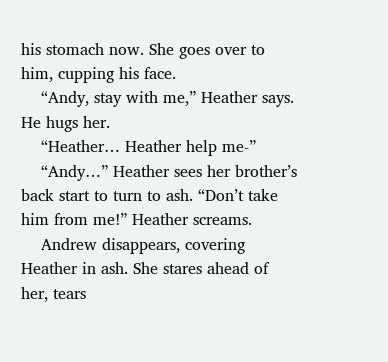his stomach now. She goes over to him, cupping his face.
    “Andy, stay with me,” Heather says. He hugs her.
    “Heather… Heather help me-”
    “Andy…” Heather sees her brother’s back start to turn to ash. “Don’t take him from me!” Heather screams.
    Andrew disappears, covering Heather in ash. She stares ahead of her, tears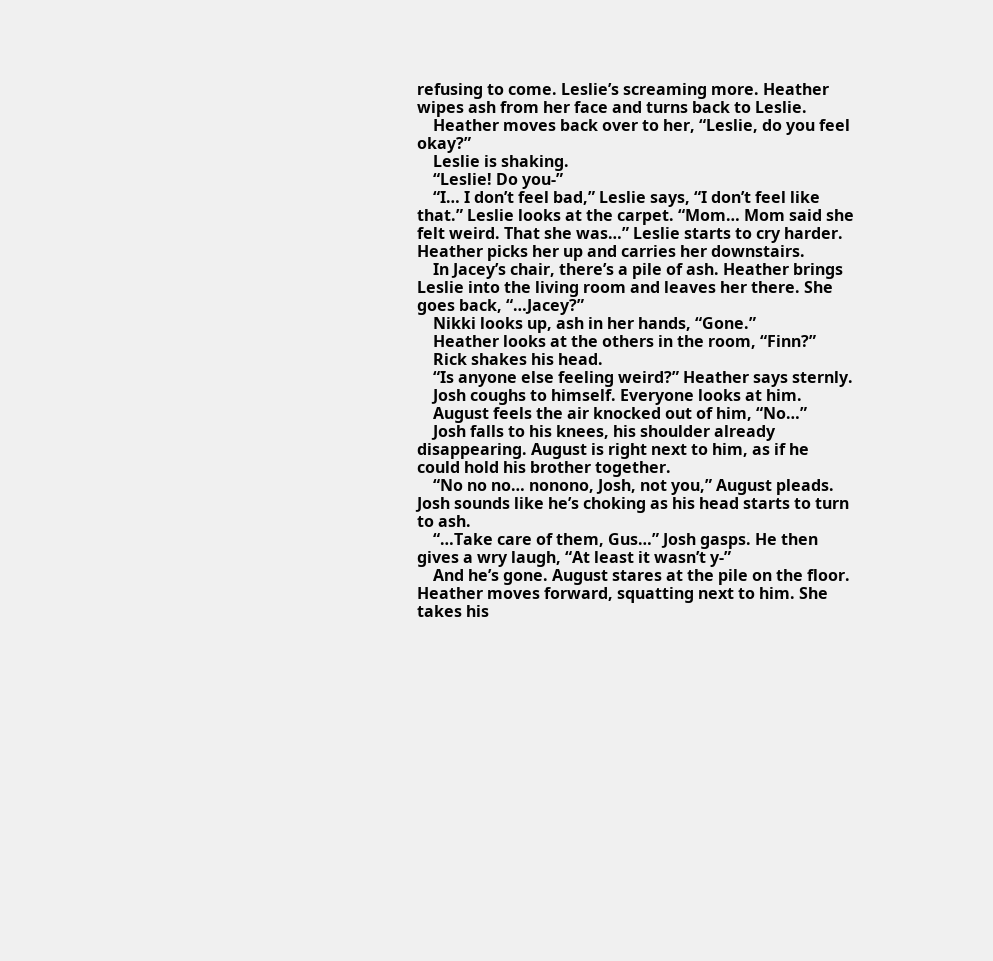refusing to come. Leslie’s screaming more. Heather wipes ash from her face and turns back to Leslie.
    Heather moves back over to her, “Leslie, do you feel okay?”
    Leslie is shaking.
    “Leslie! Do you-”
    “I… I don’t feel bad,” Leslie says, “I don’t feel like that.” Leslie looks at the carpet. “Mom… Mom said she felt weird. That she was…” Leslie starts to cry harder. Heather picks her up and carries her downstairs.
    In Jacey’s chair, there’s a pile of ash. Heather brings Leslie into the living room and leaves her there. She goes back, “…Jacey?”
    Nikki looks up, ash in her hands, “Gone.”
    Heather looks at the others in the room, “Finn?”
    Rick shakes his head.
    “Is anyone else feeling weird?” Heather says sternly.
    Josh coughs to himself. Everyone looks at him.
    August feels the air knocked out of him, “No…”
    Josh falls to his knees, his shoulder already disappearing. August is right next to him, as if he could hold his brother together.
    “No no no… nonono, Josh, not you,” August pleads. Josh sounds like he’s choking as his head starts to turn to ash.
    “…Take care of them, Gus…” Josh gasps. He then gives a wry laugh, “At least it wasn’t y-”
    And he’s gone. August stares at the pile on the floor. Heather moves forward, squatting next to him. She takes his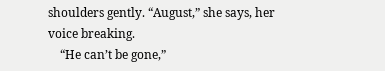shoulders gently. “August,” she says, her voice breaking.
    “He can’t be gone,”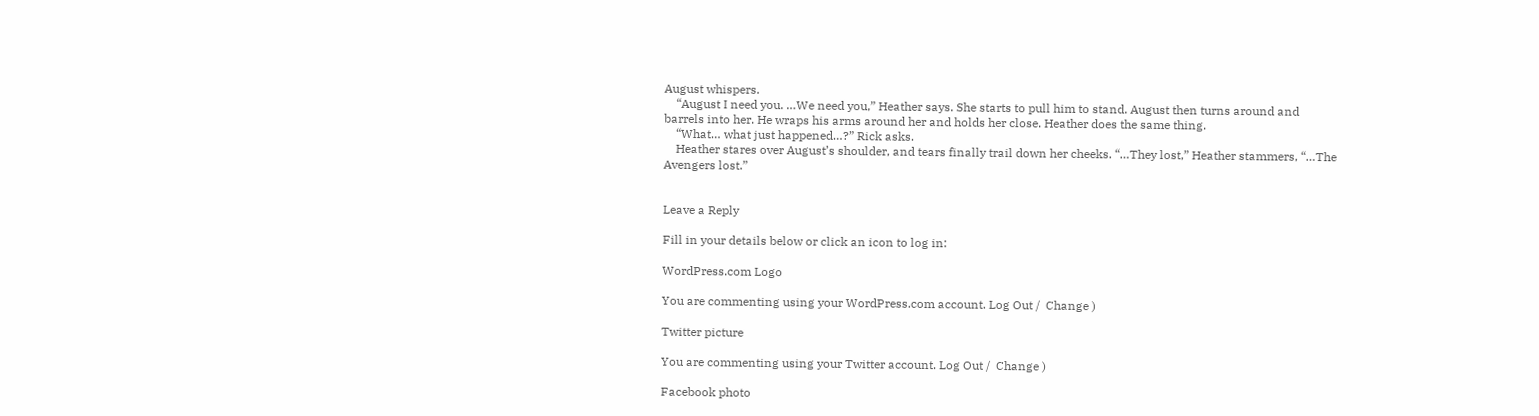August whispers.
    “August I need you. …We need you,” Heather says. She starts to pull him to stand. August then turns around and barrels into her. He wraps his arms around her and holds her close. Heather does the same thing.
    “What… what just happened…?” Rick asks.
    Heather stares over August’s shoulder, and tears finally trail down her cheeks. “…They lost,” Heather stammers, “…The Avengers lost.”


Leave a Reply

Fill in your details below or click an icon to log in:

WordPress.com Logo

You are commenting using your WordPress.com account. Log Out /  Change )

Twitter picture

You are commenting using your Twitter account. Log Out /  Change )

Facebook photo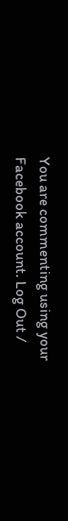You are commenting using your Facebook account. Log Out /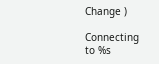Change )

Connecting to %s